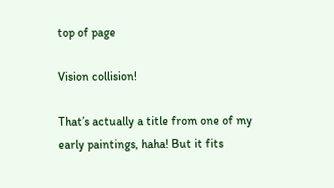top of page

Vision collision!

That’s actually a title from one of my early paintings, haha! But it fits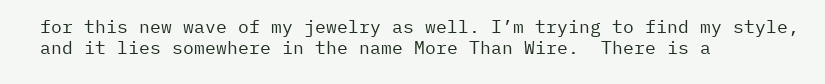for this new wave of my jewelry as well. I’m trying to find my style, and it lies somewhere in the name More Than Wire.  There is a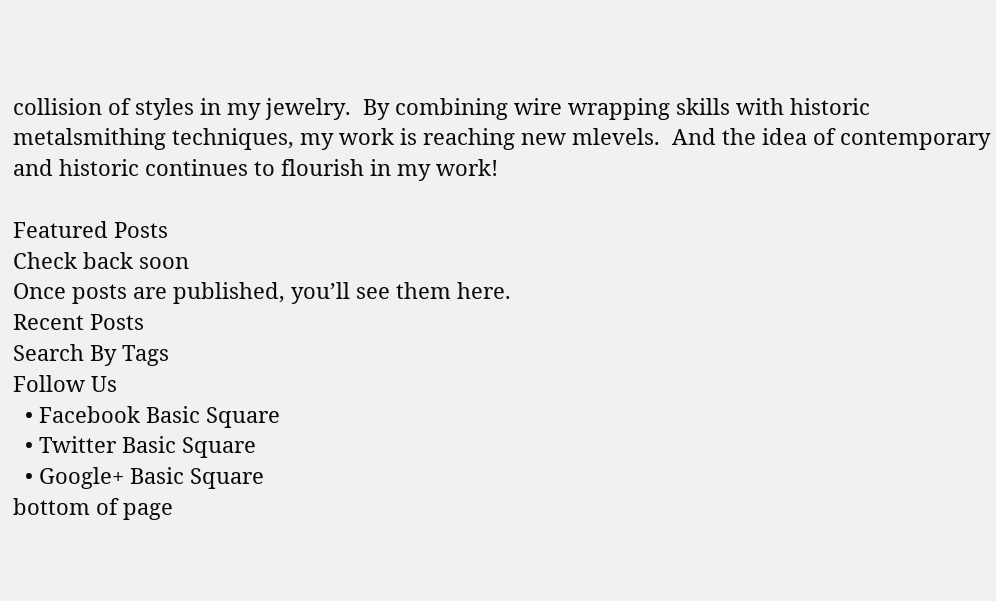collision of styles in my jewelry.  By combining wire wrapping skills with historic metalsmithing techniques, my work is reaching new mlevels.  And the idea of contemporary and historic continues to flourish in my work!

Featured Posts
Check back soon
Once posts are published, you’ll see them here.
Recent Posts
Search By Tags
Follow Us
  • Facebook Basic Square
  • Twitter Basic Square
  • Google+ Basic Square
bottom of page